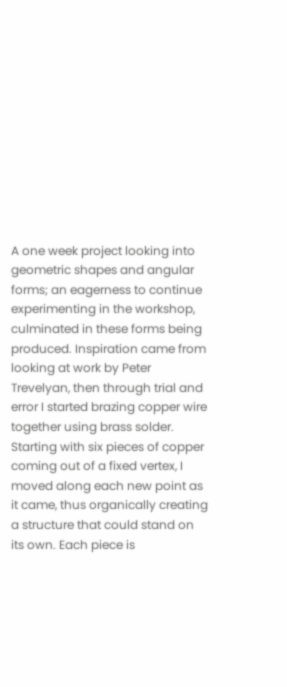A one week project looking into geometric shapes and angular forms; an eagerness to continue experimenting in the workshop, culminated in these forms being produced. Inspiration came from looking at work by Peter Trevelyan, then through trial and error I started brazing copper wire together using brass solder. Starting with six pieces of copper coming out of a fixed vertex, I moved along each new point as it came, thus organically creating a structure that could stand on its own. Each piece is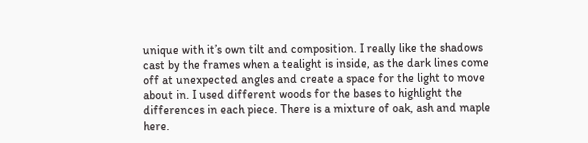unique with it’s own tilt and composition. I really like the shadows cast by the frames when a tealight is inside, as the dark lines come off at unexpected angles and create a space for the light to move about in. I used different woods for the bases to highlight the differences in each piece. There is a mixture of oak, ash and maple here.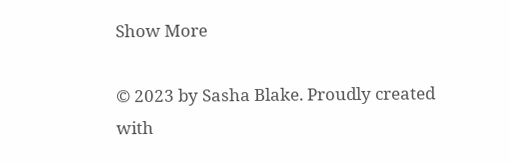Show More

© 2023 by Sasha Blake. Proudly created with